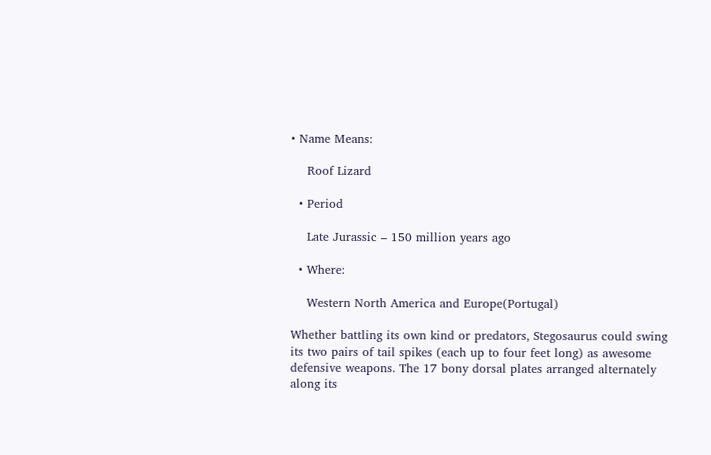• Name Means:

    Roof Lizard

  • Period

    Late Jurassic – 150 million years ago

  • Where:

    Western North America and Europe(Portugal)

Whether battling its own kind or predators, Stegosaurus could swing its two pairs of tail spikes (each up to four feet long) as awesome defensive weapons. The 17 bony dorsal plates arranged alternately along its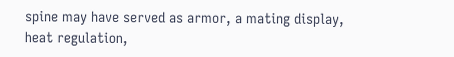spine may have served as armor, a mating display, heat regulation,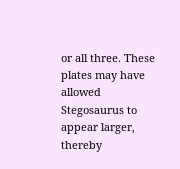or all three. These plates may have allowed Stegosaurus to appear larger, thereby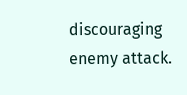discouraging enemy attack.